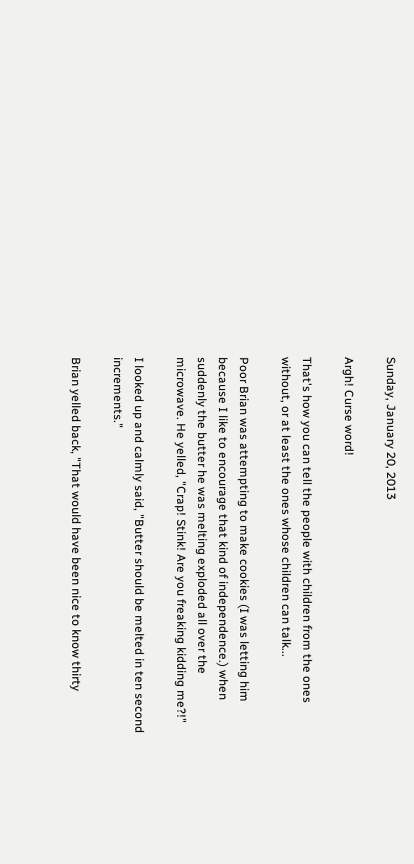Sunday, January 20, 2013

Argh! Curse word!

That's how you can tell the people with children from the ones without, or at least the ones whose children can talk...

Poor Brian was attempting to make cookies (I was letting him because I like to encourage that kind of independence.) when suddenly the butter he was melting exploded all over the microwave. He yelled, "Crap! Stink! Are you freaking kidding me?!"

I looked up and calmly said, "Butter should be melted in ten second increments."

Brian yelled back, "That would have been nice to know thirty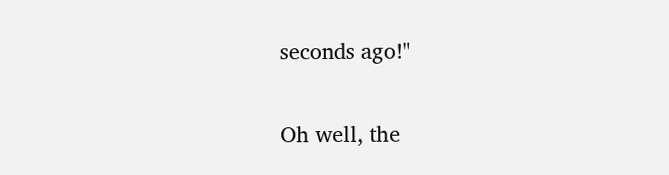seconds ago!"

Oh well, the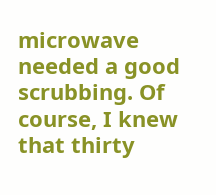microwave needed a good scrubbing. Of course, I knew that thirty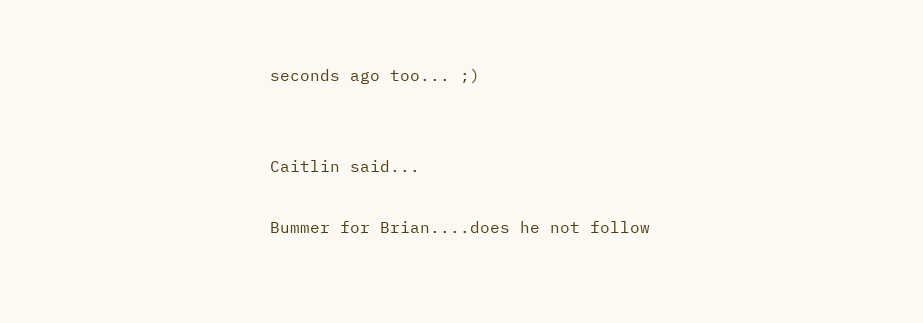seconds ago too... ;)


Caitlin said...

Bummer for Brian....does he not follow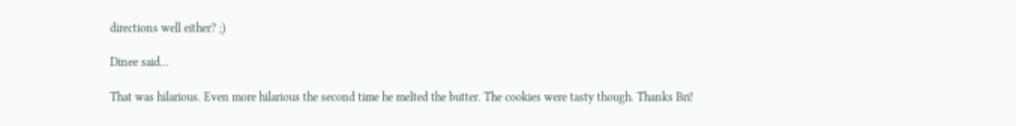directions well either? ;)

Dinee said...

That was hilarious. Even more hilarious the second time he melted the butter. The cookies were tasty though. Thanks Bri!